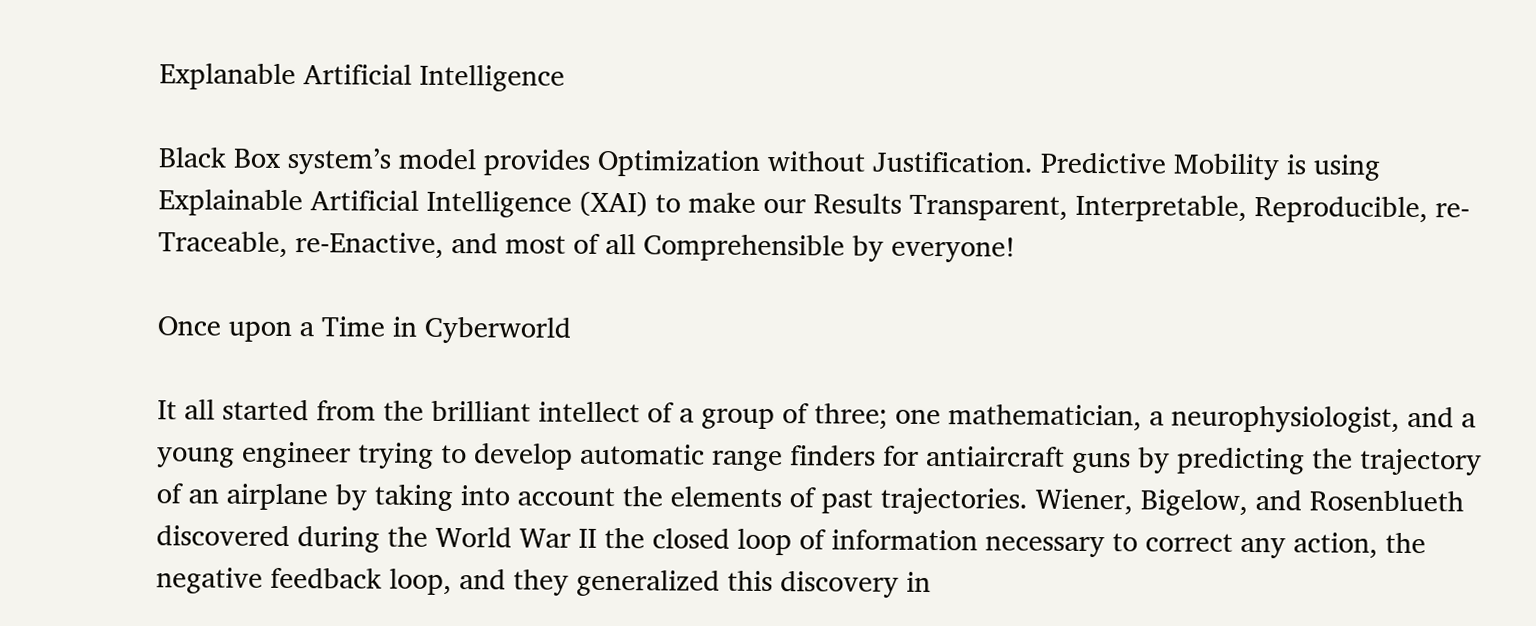Explanable Artificial Intelligence

Black Box system’s model provides Optimization without Justification. Predictive Mobility is using Explainable Artificial Intelligence (XAI) to make our Results Transparent, Interpretable, Reproducible, re-Traceable, re-Enactive, and most of all Comprehensible by everyone!

Once upon a Time in Cyberworld

It all started from the brilliant intellect of a group of three; one mathematician, a neurophysiologist, and a young engineer trying to develop automatic range finders for antiaircraft guns by predicting the trajectory of an airplane by taking into account the elements of past trajectories. Wiener, Bigelow, and Rosenblueth discovered during the World War II the closed loop of information necessary to correct any action, the negative feedback loop, and they generalized this discovery in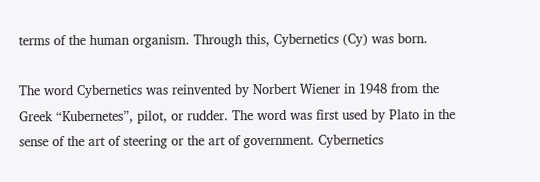terms of the human organism. Through this, Cybernetics (Cy) was born.

The word Cybernetics was reinvented by Norbert Wiener in 1948 from the Greek “Kubernetes”, pilot, or rudder. The word was first used by Plato in the sense of the art of steering or the art of government. Cybernetics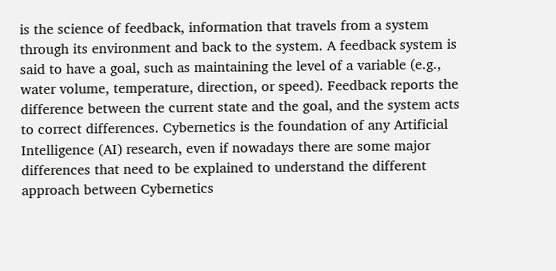is the science of feedback, information that travels from a system through its environment and back to the system. A feedback system is said to have a goal, such as maintaining the level of a variable (e.g., water volume, temperature, direction, or speed). Feedback reports the difference between the current state and the goal, and the system acts to correct differences. Cybernetics is the foundation of any Artificial Intelligence (AI) research, even if nowadays there are some major differences that need to be explained to understand the different approach between Cybernetics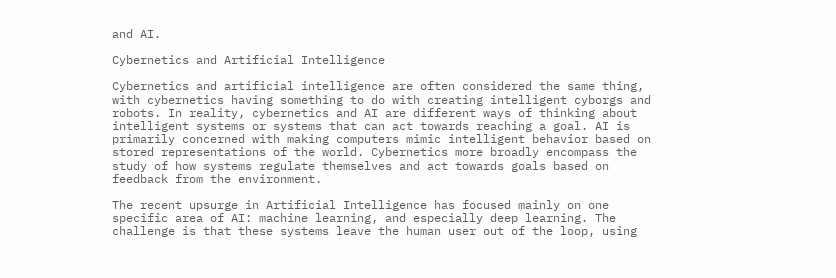and AI.

Cybernetics and Artificial Intelligence

Cybernetics and artificial intelligence are often considered the same thing, with cybernetics having something to do with creating intelligent cyborgs and robots. In reality, cybernetics and AI are different ways of thinking about intelligent systems or systems that can act towards reaching a goal. AI is primarily concerned with making computers mimic intelligent behavior based on stored representations of the world. Cybernetics more broadly encompass the study of how systems regulate themselves and act towards goals based on feedback from the environment.

The recent upsurge in Artificial Intelligence has focused mainly on one specific area of AI: machine learning, and especially deep learning. The challenge is that these systems leave the human user out of the loop, using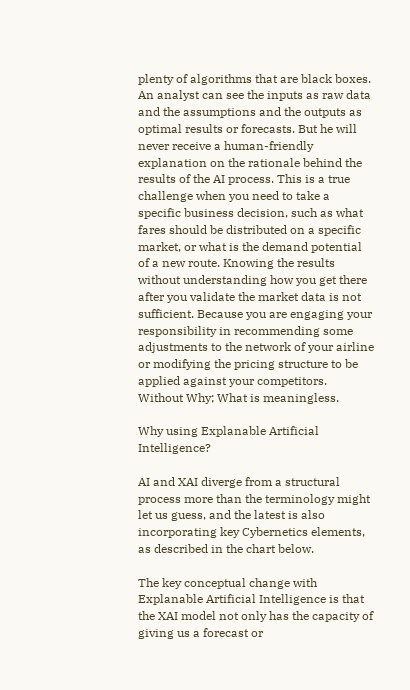plenty of algorithms that are black boxes. An analyst can see the inputs as raw data and the assumptions and the outputs as optimal results or forecasts. But he will never receive a human-friendly explanation on the rationale behind the results of the AI process. This is a true challenge when you need to take a specific business decision, such as what fares should be distributed on a specific market, or what is the demand potential of a new route. Knowing the results without understanding how you get there after you validate the market data is not sufficient. Because you are engaging your responsibility in recommending some adjustments to the network of your airline or modifying the pricing structure to be applied against your competitors. Without Why; What is meaningless.

Why using Explanable Artificial Intelligence?

AI and XAI diverge from a structural process more than the terminology might let us guess, and the latest is also incorporating key Cybernetics elements, as described in the chart below.

The key conceptual change with Explanable Artificial Intelligence is that the XAI model not only has the capacity of giving us a forecast or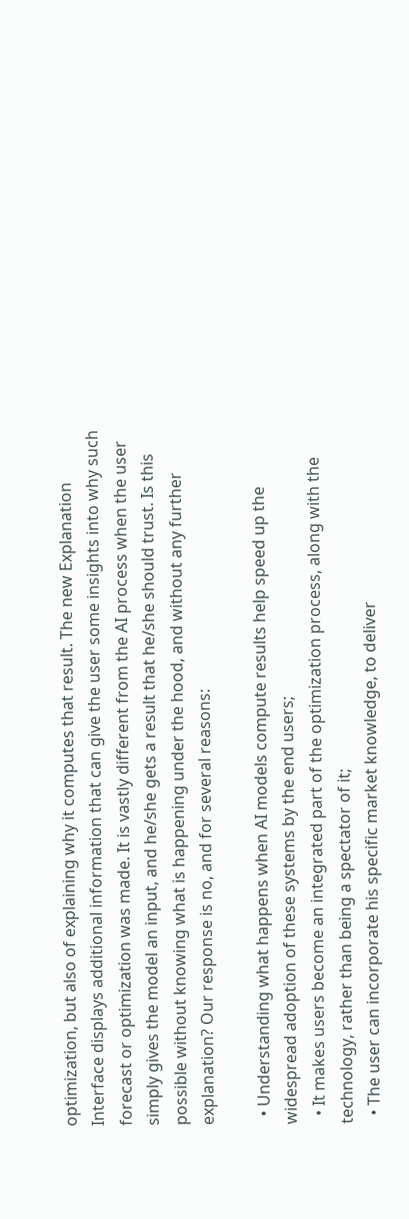optimization, but also of explaining why it computes that result. The new Explanation Interface displays additional information that can give the user some insights into why such forecast or optimization was made. It is vastly different from the AI process when the user simply gives the model an input, and he/she gets a result that he/she should trust. Is this possible without knowing what is happening under the hood, and without any further explanation? Our response is no, and for several reasons:

  • Understanding what happens when AI models compute results help speed up the widespread adoption of these systems by the end users;
  • It makes users become an integrated part of the optimization process, along with the technology, rather than being a spectator of it;
  • The user can incorporate his specific market knowledge, to deliver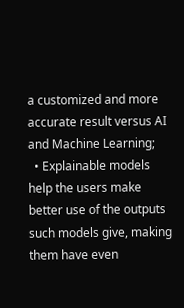a customized and more accurate result versus AI and Machine Learning;
  • Explainable models help the users make better use of the outputs such models give, making them have even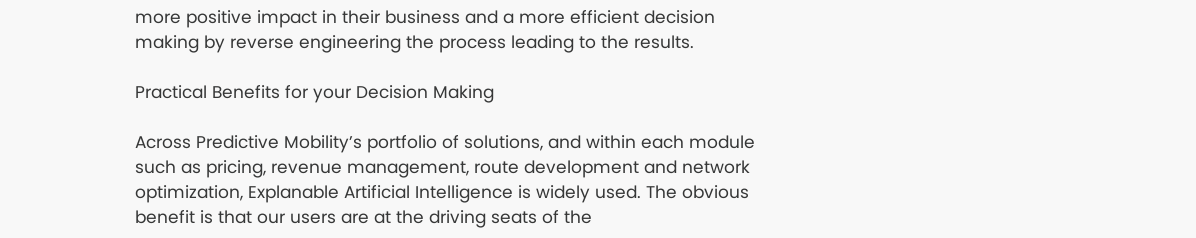more positive impact in their business and a more efficient decision making by reverse engineering the process leading to the results.

Practical Benefits for your Decision Making

Across Predictive Mobility’s portfolio of solutions, and within each module such as pricing, revenue management, route development and network optimization, Explanable Artificial Intelligence is widely used. The obvious benefit is that our users are at the driving seats of the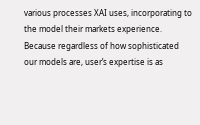various processes XAI uses, incorporating to the model their markets experience. Because regardless of how sophisticated our models are, user’s expertise is as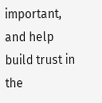important, and help build trust in the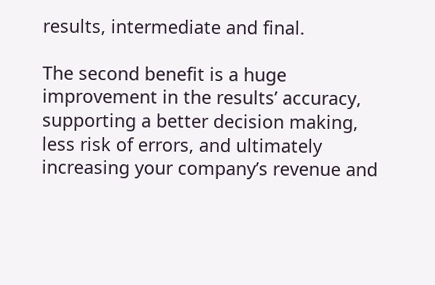results, intermediate and final.

The second benefit is a huge improvement in the results’ accuracy, supporting a better decision making, less risk of errors, and ultimately increasing your company’s revenue and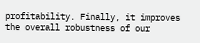profitability. Finally, it improves the overall robustness of our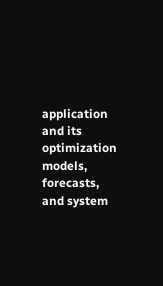application and its optimization models, forecasts, and system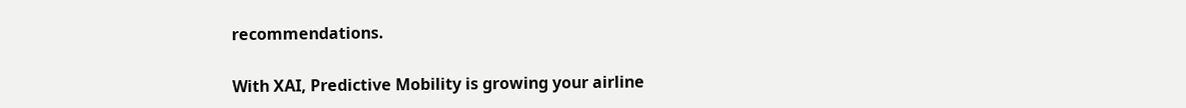recommendations.

With XAI, Predictive Mobility is growing your airline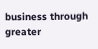business through greater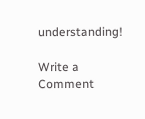understanding!

Write a Comment